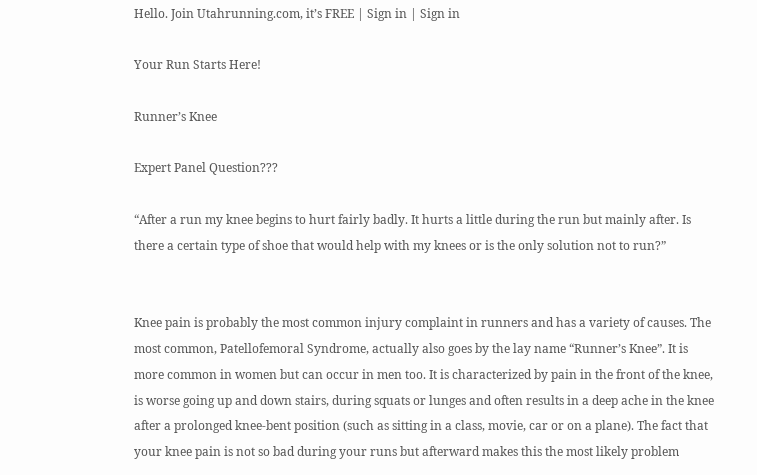Hello. Join Utahrunning.com, it’s FREE | Sign in | Sign in

Your Run Starts Here!

Runner’s Knee

Expert Panel Question???

“After a run my knee begins to hurt fairly badly. It hurts a little during the run but mainly after. Is there a certain type of shoe that would help with my knees or is the only solution not to run?”


Knee pain is probably the most common injury complaint in runners and has a variety of causes. The most common, Patellofemoral Syndrome, actually also goes by the lay name “Runner’s Knee”. It is more common in women but can occur in men too. It is characterized by pain in the front of the knee, is worse going up and down stairs, during squats or lunges and often results in a deep ache in the knee after a prolonged knee-bent position (such as sitting in a class, movie, car or on a plane). The fact that your knee pain is not so bad during your runs but afterward makes this the most likely problem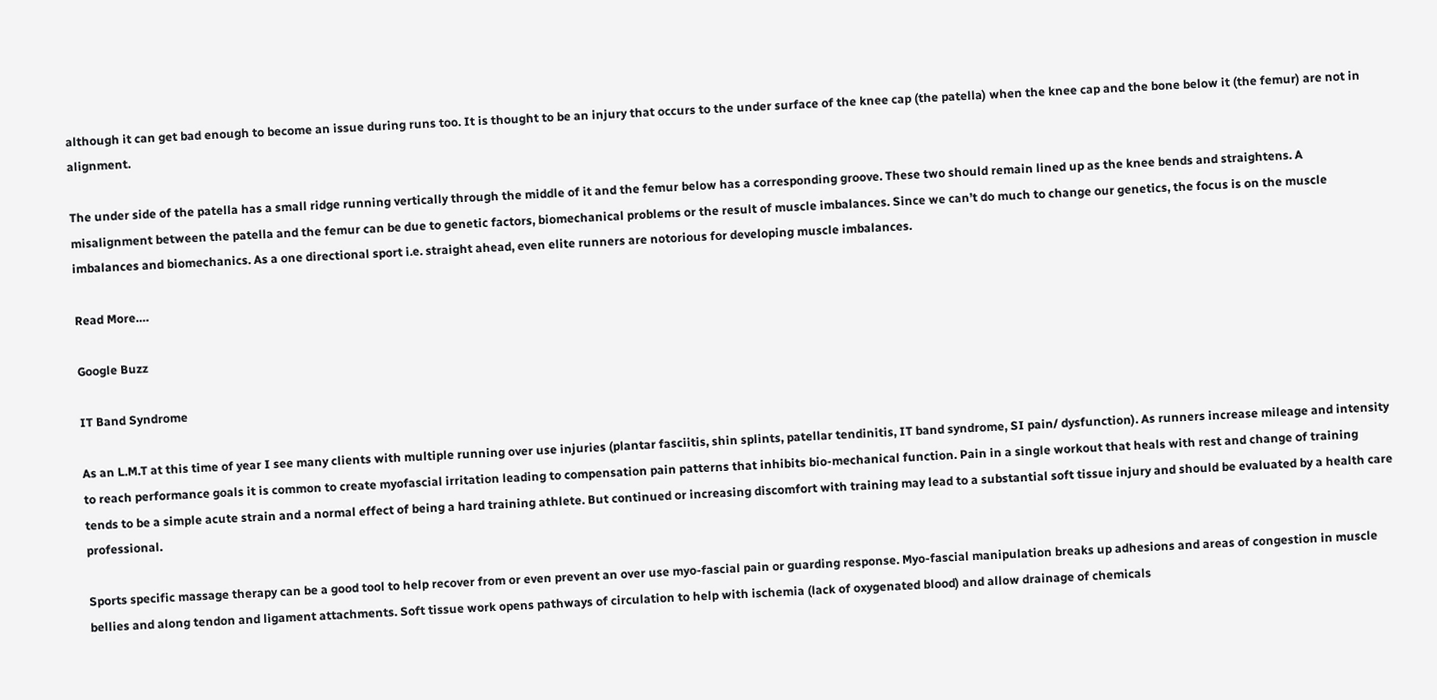although it can get bad enough to become an issue during runs too. It is thought to be an injury that occurs to the under surface of the knee cap (the patella) when the knee cap and the bone below it (the femur) are not in alignment.

The under side of the patella has a small ridge running vertically through the middle of it and the femur below has a corresponding groove. These two should remain lined up as the knee bends and straightens. A misalignment between the patella and the femur can be due to genetic factors, biomechanical problems or the result of muscle imbalances. Since we can’t do much to change our genetics, the focus is on the muscle imbalances and biomechanics. As a one directional sport i.e. straight ahead, even elite runners are notorious for developing muscle imbalances.

Read More….

Google Buzz

IT Band Syndrome

As an L.M.T at this time of year I see many clients with multiple running over use injuries (plantar fasciitis, shin splints, patellar tendinitis, IT band syndrome, SI pain/ dysfunction). As runners increase mileage and intensity to reach performance goals it is common to create myofascial irritation leading to compensation pain patterns that inhibits bio-mechanical function. Pain in a single workout that heals with rest and change of training tends to be a simple acute strain and a normal effect of being a hard training athlete. But continued or increasing discomfort with training may lead to a substantial soft tissue injury and should be evaluated by a health care professional.

Sports specific massage therapy can be a good tool to help recover from or even prevent an over use myo-fascial pain or guarding response. Myo-fascial manipulation breaks up adhesions and areas of congestion in muscle bellies and along tendon and ligament attachments. Soft tissue work opens pathways of circulation to help with ischemia (lack of oxygenated blood) and allow drainage of chemicals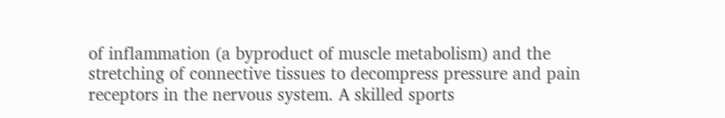of inflammation (a byproduct of muscle metabolism) and the stretching of connective tissues to decompress pressure and pain receptors in the nervous system. A skilled sports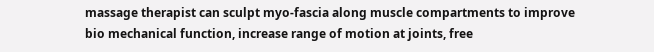massage therapist can sculpt myo-fascia along muscle compartments to improve bio mechanical function, increase range of motion at joints, free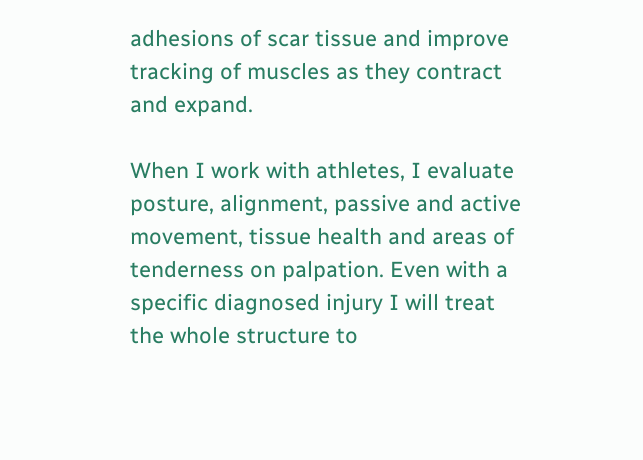adhesions of scar tissue and improve tracking of muscles as they contract and expand.

When I work with athletes, I evaluate posture, alignment, passive and active movement, tissue health and areas of tenderness on palpation. Even with a specific diagnosed injury I will treat the whole structure to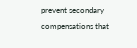prevent secondary compensations that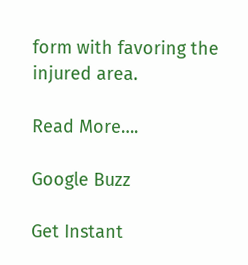form with favoring the injured area.

Read More….

Google Buzz

Get Instant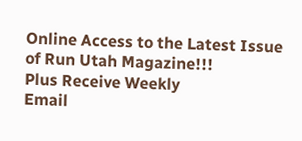Online Access to the Latest Issue of Run Utah Magazine!!!
Plus Receive Weekly
Email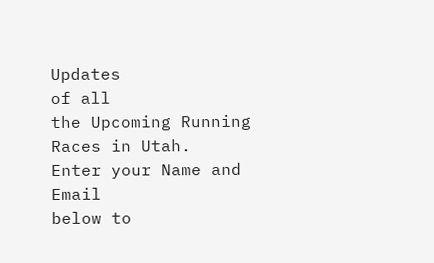Updates
of all
the Upcoming Running
Races in Utah.
Enter your Name and Email
below to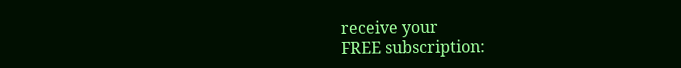receive your
FREE subscription: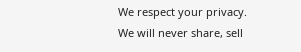We respect your privacy.
We will never share, sell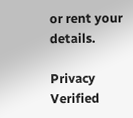or rent your details.

Privacy Verified